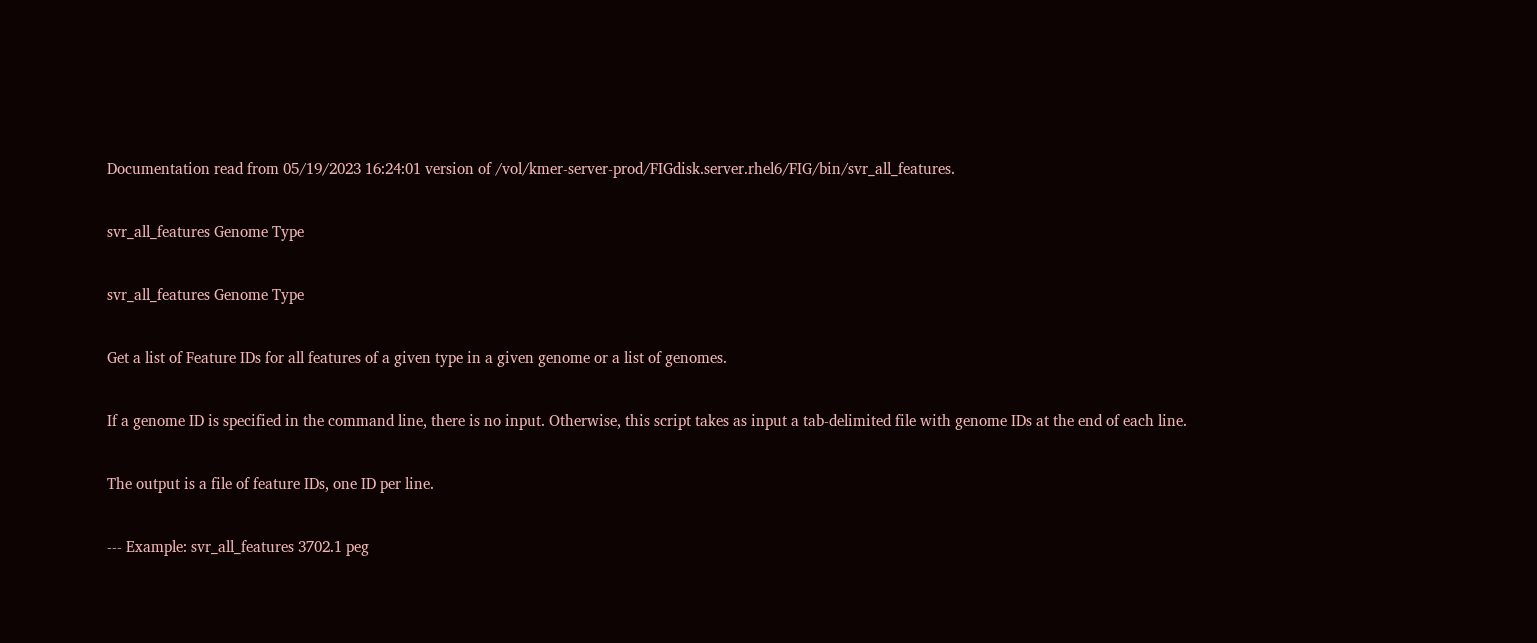Documentation read from 05/19/2023 16:24:01 version of /vol/kmer-server-prod/FIGdisk.server.rhel6/FIG/bin/svr_all_features.

svr_all_features Genome Type

svr_all_features Genome Type

Get a list of Feature IDs for all features of a given type in a given genome or a list of genomes.

If a genome ID is specified in the command line, there is no input. Otherwise, this script takes as input a tab-delimited file with genome IDs at the end of each line.

The output is a file of feature IDs, one ID per line.

--- Example: svr_all_features 3702.1 peg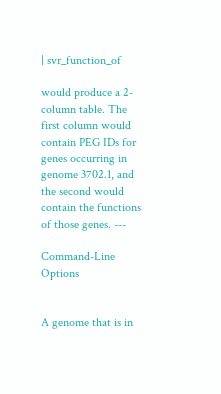| svr_function_of

would produce a 2-column table. The first column would contain PEG IDs for genes occurring in genome 3702.1, and the second would contain the functions of those genes. ---

Command-Line Options


A genome that is in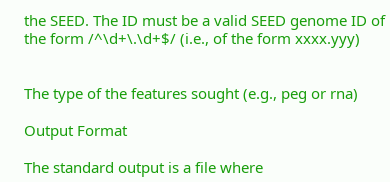the SEED. The ID must be a valid SEED genome ID of the form /^\d+\.\d+$/ (i.e., of the form xxxx.yyy)


The type of the features sought (e.g., peg or rna)

Output Format

The standard output is a file where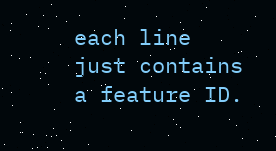each line just contains a feature ID.